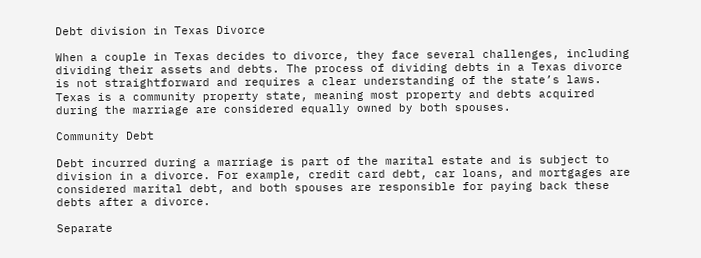Debt division in Texas Divorce

When a couple in Texas decides to divorce, they face several challenges, including dividing their assets and debts. The process of dividing debts in a Texas divorce is not straightforward and requires a clear understanding of the state’s laws. Texas is a community property state, meaning most property and debts acquired during the marriage are considered equally owned by both spouses.

Community Debt

Debt incurred during a marriage is part of the marital estate and is subject to division in a divorce. For example, credit card debt, car loans, and mortgages are considered marital debt, and both spouses are responsible for paying back these debts after a divorce.

Separate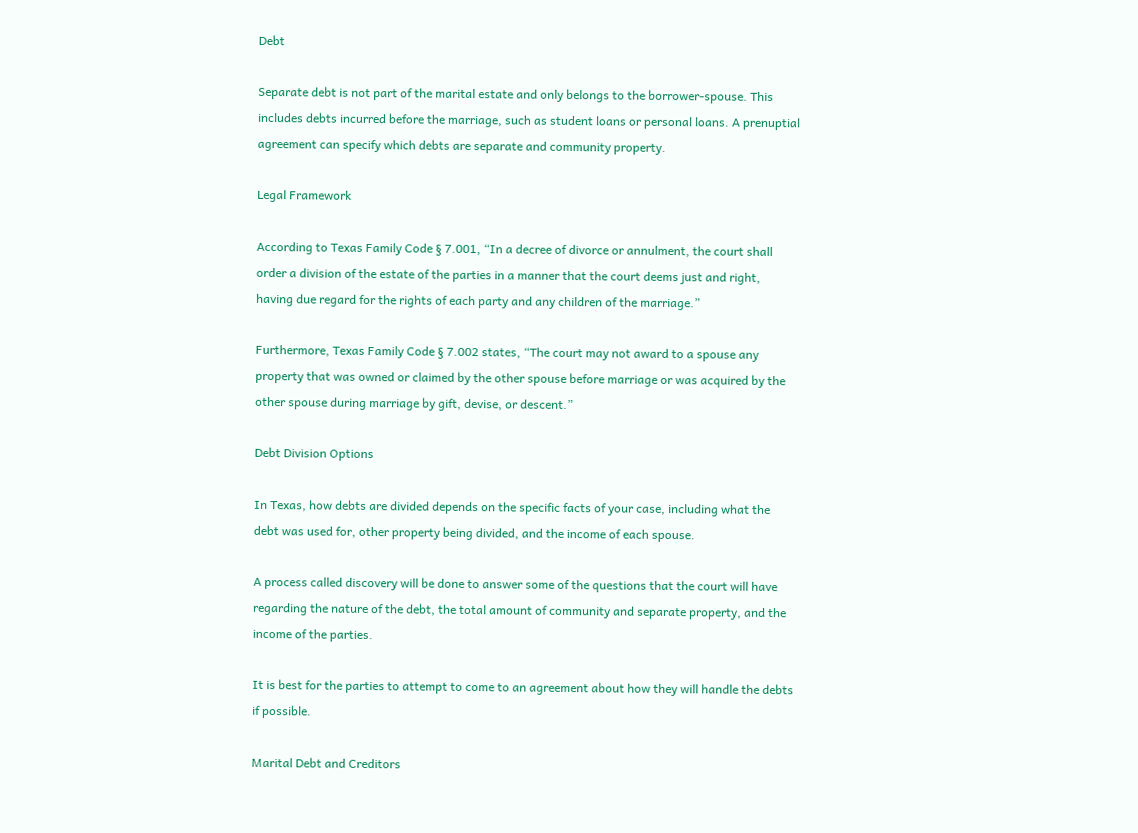Debt

Separate debt is not part of the marital estate and only belongs to the borrower-spouse. This includes debts incurred before the marriage, such as student loans or personal loans. A prenuptial agreement can specify which debts are separate and community property.

Legal Framework

According to Texas Family Code § 7.001, “In a decree of divorce or annulment, the court shall order a division of the estate of the parties in a manner that the court deems just and right, having due regard for the rights of each party and any children of the marriage.”

Furthermore, Texas Family Code § 7.002 states, “The court may not award to a spouse any property that was owned or claimed by the other spouse before marriage or was acquired by the other spouse during marriage by gift, devise, or descent.”

Debt Division Options

In Texas, how debts are divided depends on the specific facts of your case, including what the debt was used for, other property being divided, and the income of each spouse.

A process called discovery will be done to answer some of the questions that the court will have regarding the nature of the debt, the total amount of community and separate property, and the income of the parties.

It is best for the parties to attempt to come to an agreement about how they will handle the debts if possible.

Marital Debt and Creditors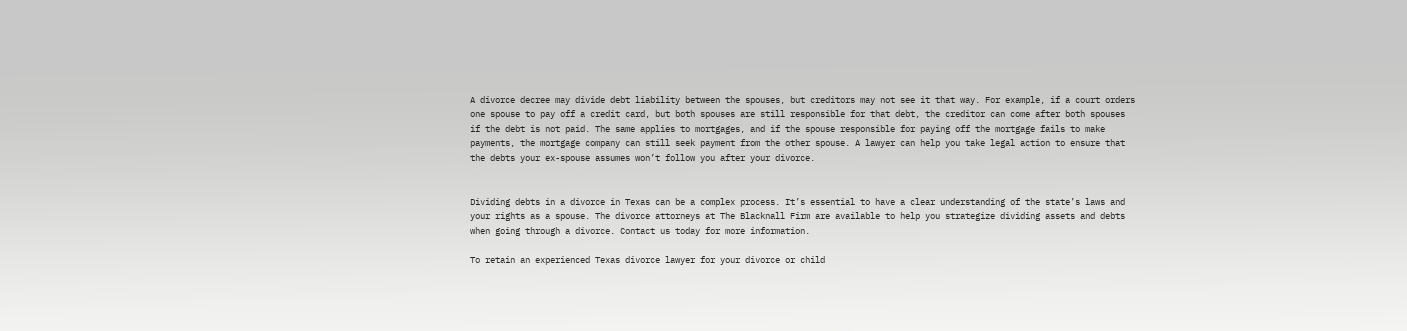A divorce decree may divide debt liability between the spouses, but creditors may not see it that way. For example, if a court orders one spouse to pay off a credit card, but both spouses are still responsible for that debt, the creditor can come after both spouses if the debt is not paid. The same applies to mortgages, and if the spouse responsible for paying off the mortgage fails to make payments, the mortgage company can still seek payment from the other spouse. A lawyer can help you take legal action to ensure that the debts your ex-spouse assumes won’t follow you after your divorce.


Dividing debts in a divorce in Texas can be a complex process. It’s essential to have a clear understanding of the state’s laws and your rights as a spouse. The divorce attorneys at The Blacknall Firm are available to help you strategize dividing assets and debts when going through a divorce. Contact us today for more information.

To retain an experienced Texas divorce lawyer for your divorce or child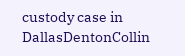custody case in DallasDentonCollin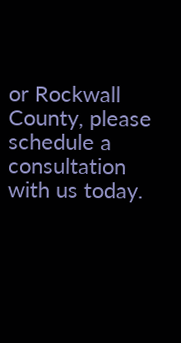or Rockwall County, please schedule a consultation with us today.